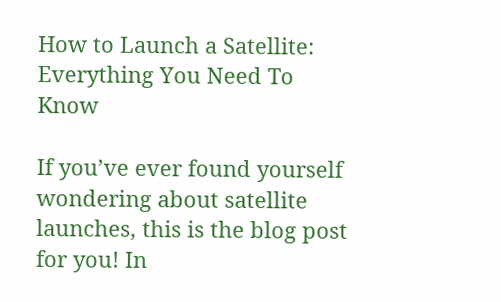How to Launch a Satellite: Everything You Need To Know

If you’ve ever found yourself wondering about satellite launches, this is the blog post for you! In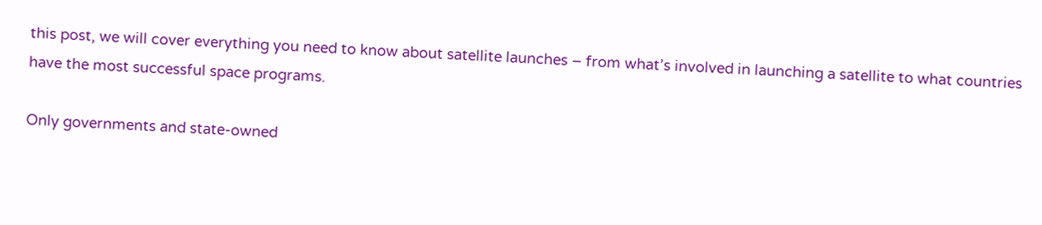this post, we will cover everything you need to know about satellite launches – from what’s involved in launching a satellite to what countries have the most successful space programs.

Only governments and state-owned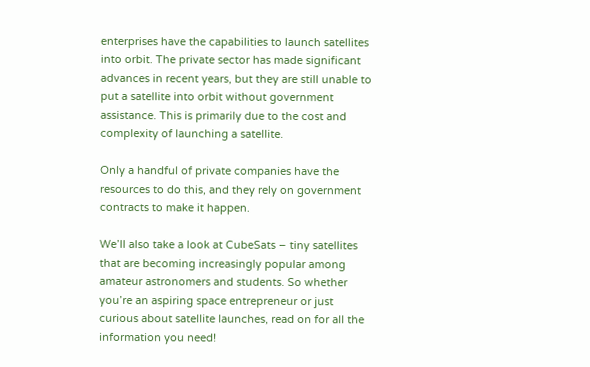enterprises have the capabilities to launch satellites into orbit. The private sector has made significant advances in recent years, but they are still unable to put a satellite into orbit without government assistance. This is primarily due to the cost and complexity of launching a satellite.

Only a handful of private companies have the resources to do this, and they rely on government contracts to make it happen.

We’ll also take a look at CubeSats – tiny satellites that are becoming increasingly popular among amateur astronomers and students. So whether you’re an aspiring space entrepreneur or just curious about satellite launches, read on for all the information you need!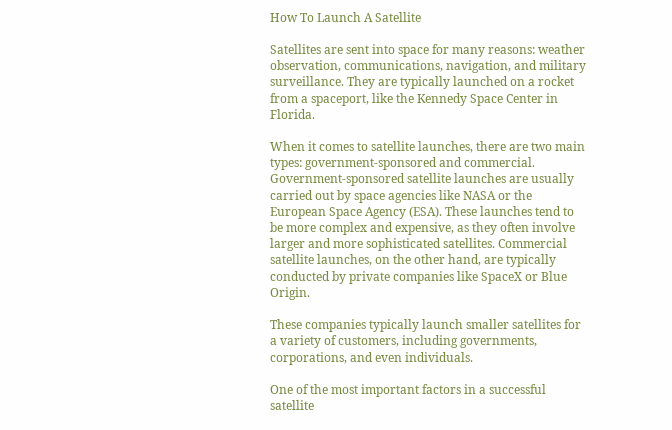How To Launch A Satellite

Satellites are sent into space for many reasons: weather observation, communications, navigation, and military surveillance. They are typically launched on a rocket from a spaceport, like the Kennedy Space Center in Florida.

When it comes to satellite launches, there are two main types: government-sponsored and commercial. Government-sponsored satellite launches are usually carried out by space agencies like NASA or the European Space Agency (ESA). These launches tend to be more complex and expensive, as they often involve larger and more sophisticated satellites. Commercial satellite launches, on the other hand, are typically conducted by private companies like SpaceX or Blue Origin.

These companies typically launch smaller satellites for a variety of customers, including governments, corporations, and even individuals.

One of the most important factors in a successful satellite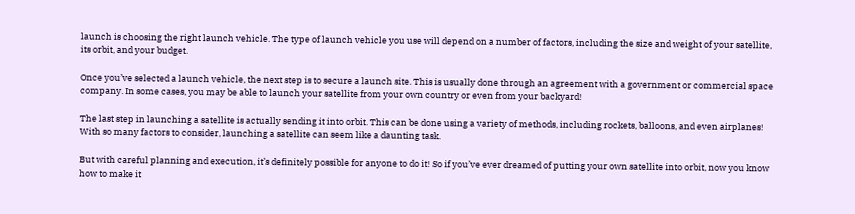launch is choosing the right launch vehicle. The type of launch vehicle you use will depend on a number of factors, including the size and weight of your satellite, its orbit, and your budget.

Once you’ve selected a launch vehicle, the next step is to secure a launch site. This is usually done through an agreement with a government or commercial space company. In some cases, you may be able to launch your satellite from your own country or even from your backyard!

The last step in launching a satellite is actually sending it into orbit. This can be done using a variety of methods, including rockets, balloons, and even airplanes! With so many factors to consider, launching a satellite can seem like a daunting task.

But with careful planning and execution, it’s definitely possible for anyone to do it! So if you’ve ever dreamed of putting your own satellite into orbit, now you know how to make it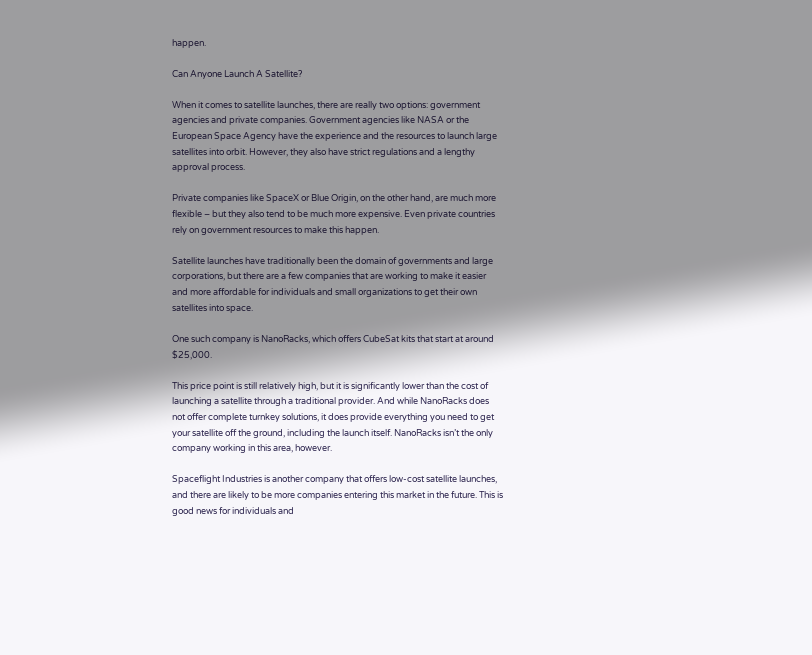happen.

Can Anyone Launch A Satellite?

When it comes to satellite launches, there are really two options: government agencies and private companies. Government agencies like NASA or the European Space Agency have the experience and the resources to launch large satellites into orbit. However, they also have strict regulations and a lengthy approval process.

Private companies like SpaceX or Blue Origin, on the other hand, are much more flexible – but they also tend to be much more expensive. Even private countries rely on government resources to make this happen.

Satellite launches have traditionally been the domain of governments and large corporations, but there are a few companies that are working to make it easier and more affordable for individuals and small organizations to get their own satellites into space.

One such company is NanoRacks, which offers CubeSat kits that start at around $25,000.

This price point is still relatively high, but it is significantly lower than the cost of launching a satellite through a traditional provider. And while NanoRacks does not offer complete turnkey solutions, it does provide everything you need to get your satellite off the ground, including the launch itself. NanoRacks isn’t the only company working in this area, however.

Spaceflight Industries is another company that offers low-cost satellite launches, and there are likely to be more companies entering this market in the future. This is good news for individuals and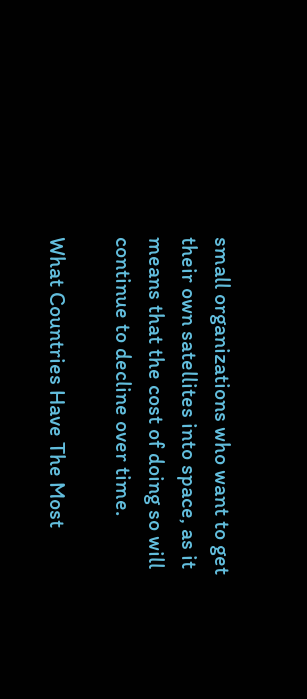small organizations who want to get their own satellites into space, as it means that the cost of doing so will continue to decline over time.

What Countries Have The Most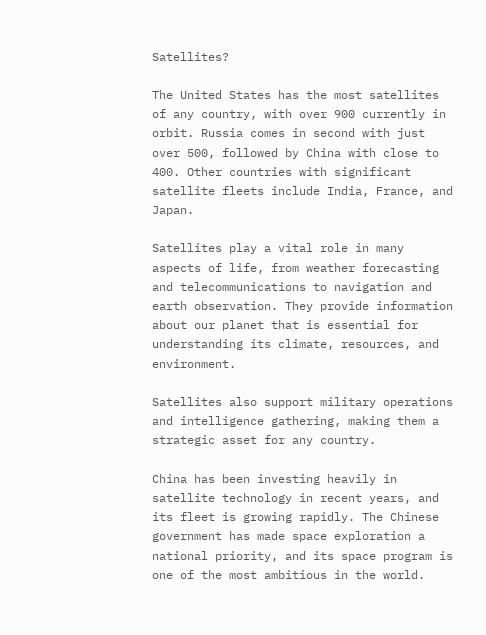Satellites?

The United States has the most satellites of any country, with over 900 currently in orbit. Russia comes in second with just over 500, followed by China with close to 400. Other countries with significant satellite fleets include India, France, and Japan.

Satellites play a vital role in many aspects of life, from weather forecasting and telecommunications to navigation and earth observation. They provide information about our planet that is essential for understanding its climate, resources, and environment.

Satellites also support military operations and intelligence gathering, making them a strategic asset for any country.

China has been investing heavily in satellite technology in recent years, and its fleet is growing rapidly. The Chinese government has made space exploration a national priority, and its space program is one of the most ambitious in the world.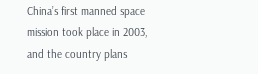China’s first manned space mission took place in 2003, and the country plans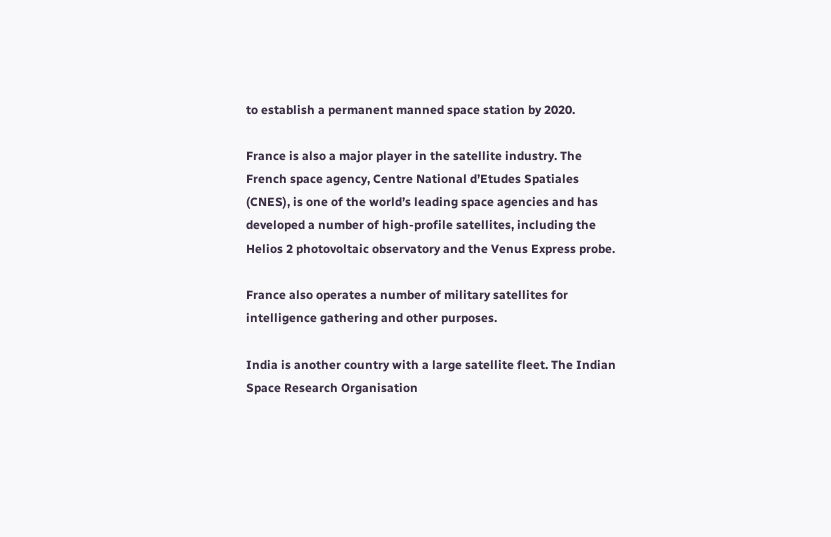to establish a permanent manned space station by 2020.

France is also a major player in the satellite industry. The French space agency, Centre National d’Etudes Spatiales (CNES), is one of the world’s leading space agencies and has developed a number of high-profile satellites, including the Helios 2 photovoltaic observatory and the Venus Express probe.

France also operates a number of military satellites for intelligence gathering and other purposes.

India is another country with a large satellite fleet. The Indian Space Research Organisation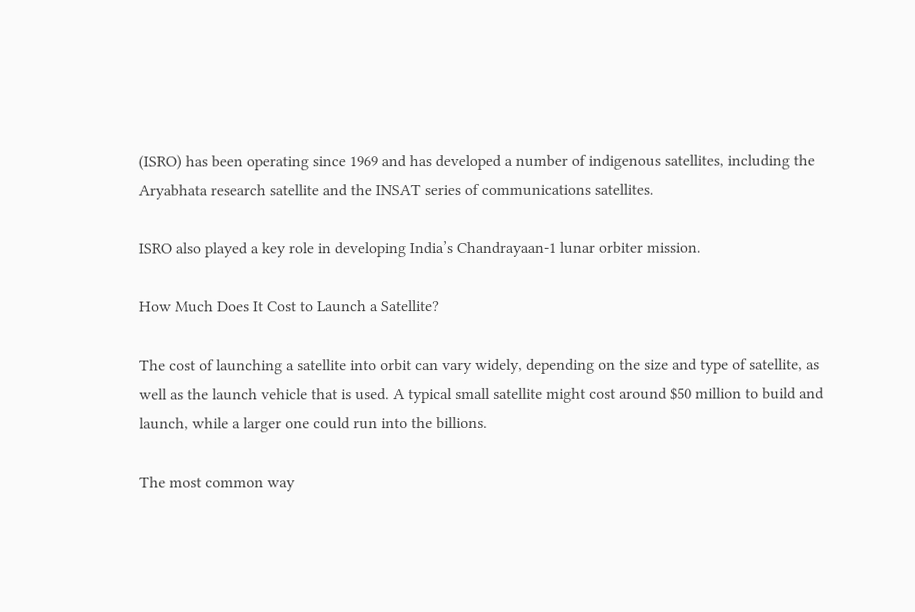(ISRO) has been operating since 1969 and has developed a number of indigenous satellites, including the Aryabhata research satellite and the INSAT series of communications satellites.

ISRO also played a key role in developing India’s Chandrayaan-1 lunar orbiter mission.

How Much Does It Cost to Launch a Satellite?

The cost of launching a satellite into orbit can vary widely, depending on the size and type of satellite, as well as the launch vehicle that is used. A typical small satellite might cost around $50 million to build and launch, while a larger one could run into the billions.

The most common way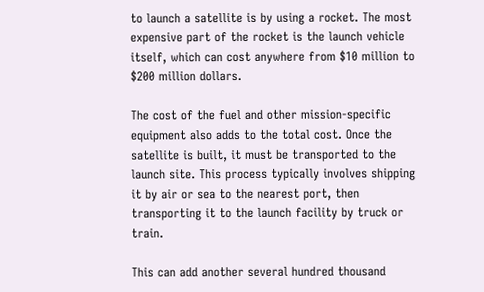to launch a satellite is by using a rocket. The most expensive part of the rocket is the launch vehicle itself, which can cost anywhere from $10 million to $200 million dollars.

The cost of the fuel and other mission-specific equipment also adds to the total cost. Once the satellite is built, it must be transported to the launch site. This process typically involves shipping it by air or sea to the nearest port, then transporting it to the launch facility by truck or train.

This can add another several hundred thousand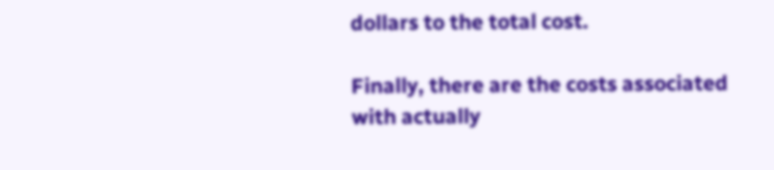dollars to the total cost.

Finally, there are the costs associated with actually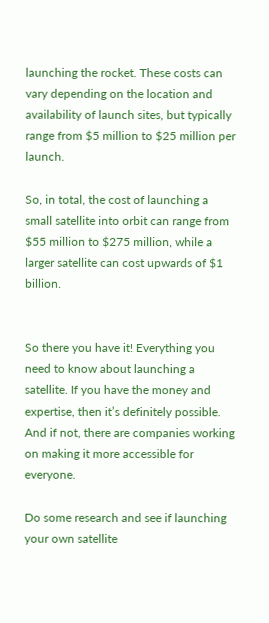launching the rocket. These costs can vary depending on the location and availability of launch sites, but typically range from $5 million to $25 million per launch.

So, in total, the cost of launching a small satellite into orbit can range from $55 million to $275 million, while a larger satellite can cost upwards of $1 billion.


So there you have it! Everything you need to know about launching a satellite. If you have the money and expertise, then it’s definitely possible. And if not, there are companies working on making it more accessible for everyone.

Do some research and see if launching your own satellite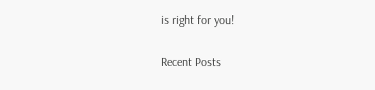is right for you!

Recent Posts